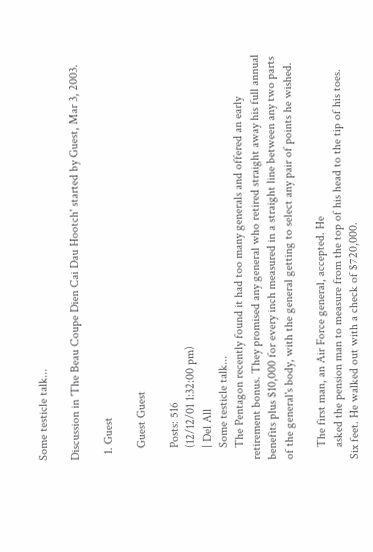Some testicle talk...

Discussion in 'The Beau Coupe Dien Cai Dau Hootch' started by Guest, Mar 3, 2003.

  1. Guest

    Guest Guest

    Posts: 516
    (12/12/01 1:32:00 pm)
    | Del All
    Some testicle talk...
    The Pentagon recently found it had too many generals and offered an early retirement bonus. They promised any general who retired straight away his full annual benefits plus $10,000 for every inch measured in a straight line between any two parts of the general's body, with the general getting to select any pair of points he wished.

    The first man, an Air Force general, accepted. He
    asked the pension man to measure from the top of his head to the tip of his toes. Six feet. He walked out with a check of $720,000.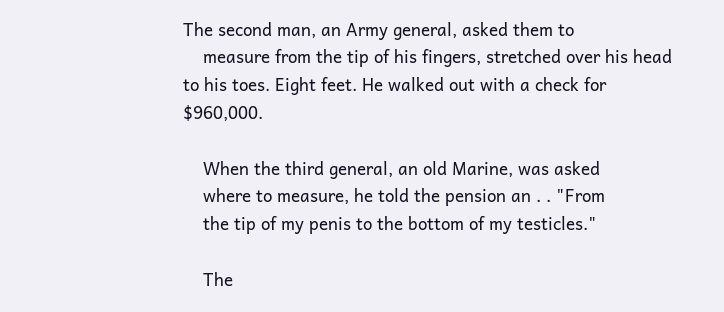The second man, an Army general, asked them to
    measure from the tip of his fingers, stretched over his head to his toes. Eight feet. He walked out with a check for $960,000.

    When the third general, an old Marine, was asked
    where to measure, he told the pension an . . "From
    the tip of my penis to the bottom of my testicles."

    The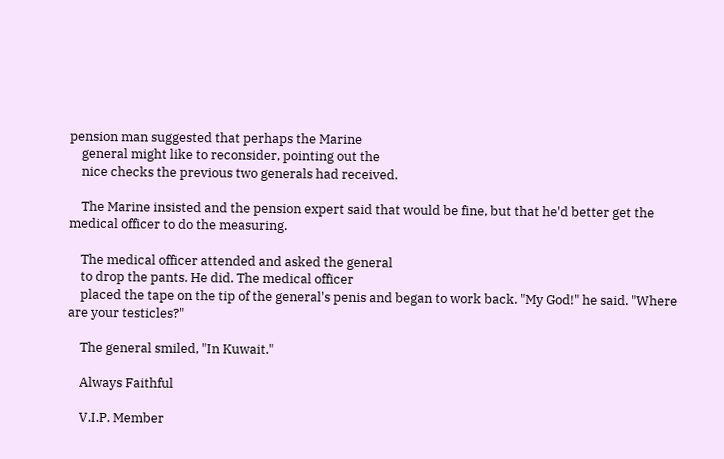pension man suggested that perhaps the Marine
    general might like to reconsider, pointing out the
    nice checks the previous two generals had received.

    The Marine insisted and the pension expert said that would be fine, but that he'd better get the medical officer to do the measuring.

    The medical officer attended and asked the general
    to drop the pants. He did. The medical officer
    placed the tape on the tip of the general's penis and began to work back. "My God!" he said. "Where are your testicles?"

    The general smiled, "In Kuwait."

    Always Faithful

    V.I.P. Member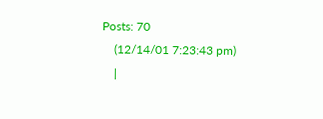Posts: 70
    (12/14/01 7:23:43 pm)
    |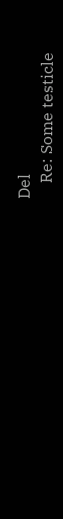Del
    Re: Some testicle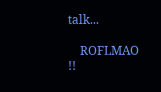talk...

    ROFLMAO !!